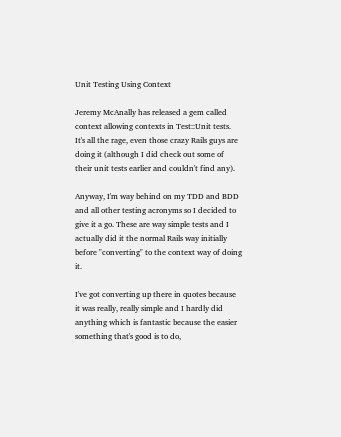Unit Testing Using Context

Jeremy McAnally has released a gem called context allowing contexts in Test::Unit tests. It's all the rage, even those crazy Rails guys are doing it (although I did check out some of their unit tests earlier and couldn't find any).

Anyway, I'm way behind on my TDD and BDD and all other testing acronyms so I decided to give it a go. These are way simple tests and I actually did it the normal Rails way initially before "converting" to the context way of doing it.

I've got converting up there in quotes because it was really, really simple and I hardly did anything which is fantastic because the easier something that's good is to do,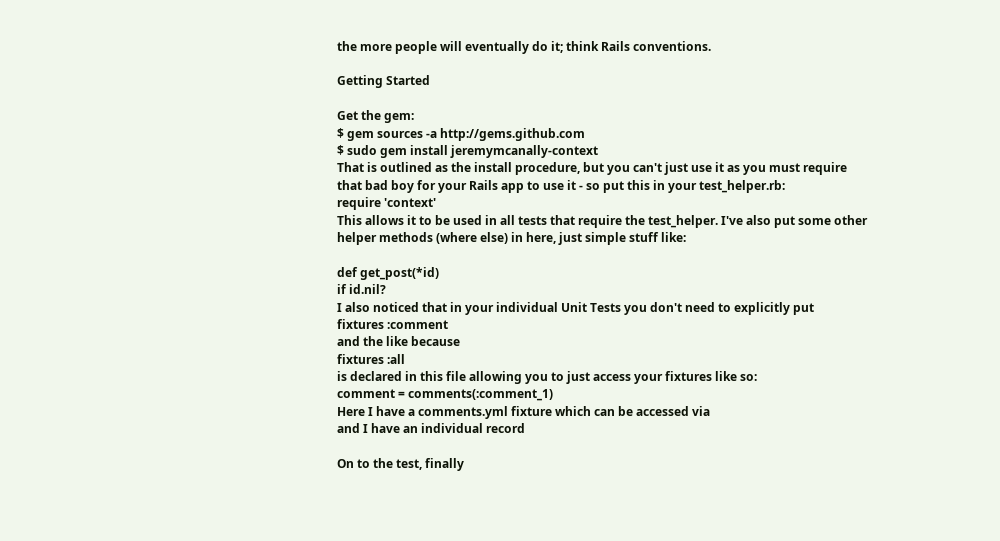the more people will eventually do it; think Rails conventions.

Getting Started

Get the gem:
$ gem sources -a http://gems.github.com
$ sudo gem install jeremymcanally-context
That is outlined as the install procedure, but you can't just use it as you must require that bad boy for your Rails app to use it - so put this in your test_helper.rb:
require 'context'
This allows it to be used in all tests that require the test_helper. I've also put some other helper methods (where else) in here, just simple stuff like:

def get_post(*id)
if id.nil?
I also noticed that in your individual Unit Tests you don't need to explicitly put
fixtures :comment
and the like because
fixtures :all
is declared in this file allowing you to just access your fixtures like so:
comment = comments(:comment_1)
Here I have a comments.yml fixture which can be accessed via
and I have an individual record

On to the test, finally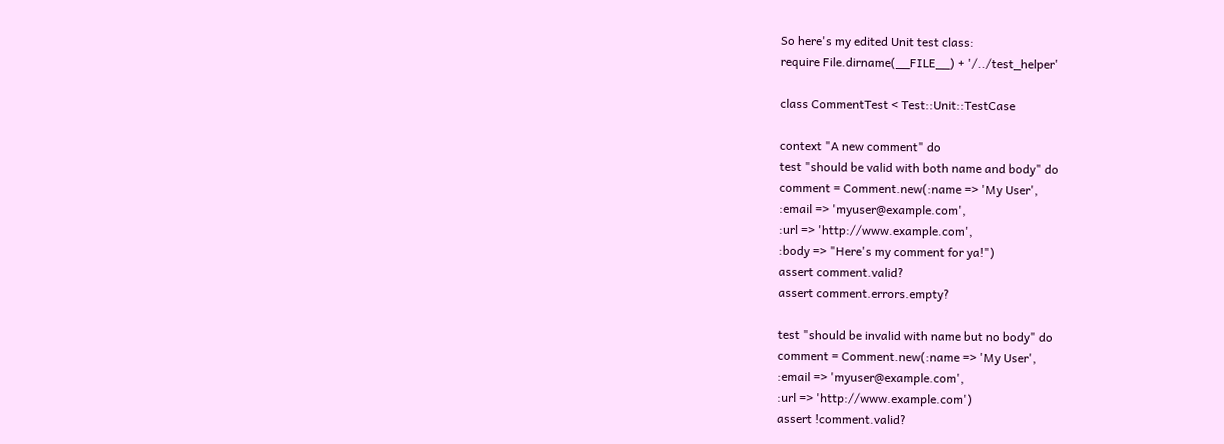So here's my edited Unit test class:
require File.dirname(__FILE__) + '/../test_helper'

class CommentTest < Test::Unit::TestCase

context "A new comment" do
test "should be valid with both name and body" do
comment = Comment.new(:name => 'My User',
:email => 'myuser@example.com',
:url => 'http://www.example.com',
:body => "Here's my comment for ya!")
assert comment.valid?
assert comment.errors.empty?

test "should be invalid with name but no body" do
comment = Comment.new(:name => 'My User',
:email => 'myuser@example.com',
:url => 'http://www.example.com')
assert !comment.valid?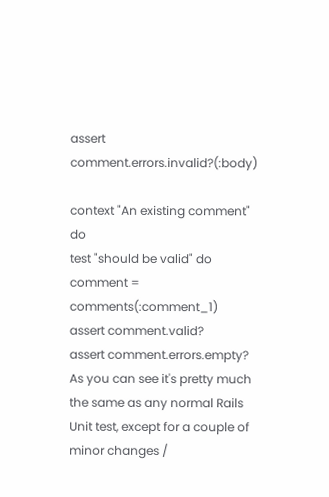assert comment.errors.invalid?(:body)

context "An existing comment" do
test "should be valid" do
comment = comments(:comment_1)
assert comment.valid?
assert comment.errors.empty?
As you can see it's pretty much the same as any normal Rails Unit test, except for a couple of minor changes /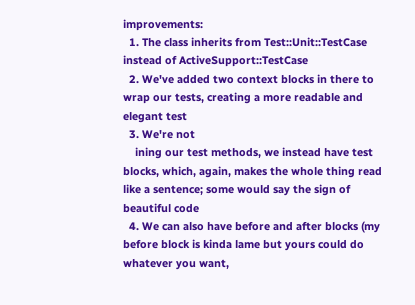improvements:
  1. The class inherits from Test::Unit::TestCase instead of ActiveSupport::TestCase
  2. We've added two context blocks in there to wrap our tests, creating a more readable and elegant test
  3. We're not
    ining our test methods, we instead have test blocks, which, again, makes the whole thing read like a sentence; some would say the sign of beautiful code
  4. We can also have before and after blocks (my before block is kinda lame but yours could do whatever you want,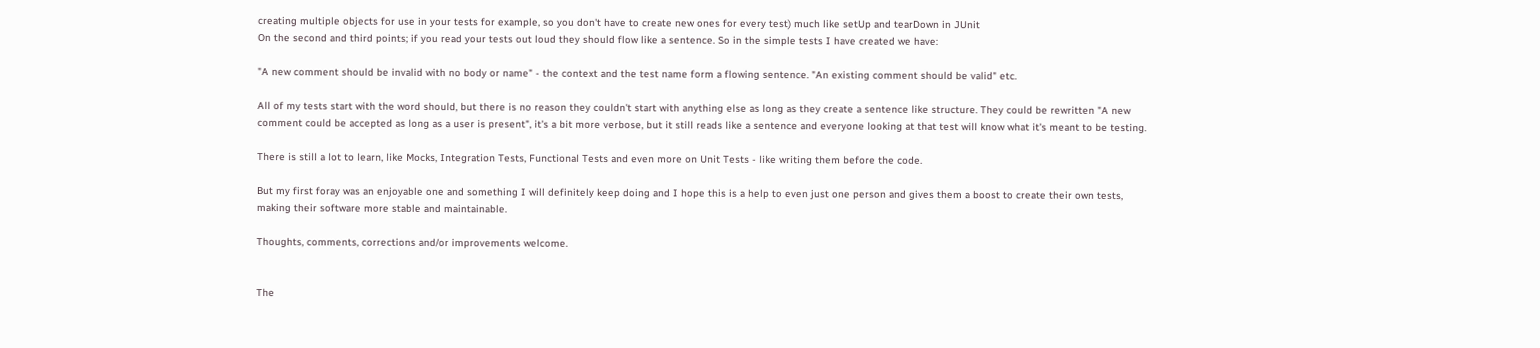creating multiple objects for use in your tests for example, so you don't have to create new ones for every test) much like setUp and tearDown in JUnit
On the second and third points; if you read your tests out loud they should flow like a sentence. So in the simple tests I have created we have:

"A new comment should be invalid with no body or name" - the context and the test name form a flowing sentence. "An existing comment should be valid" etc.

All of my tests start with the word should, but there is no reason they couldn't start with anything else as long as they create a sentence like structure. They could be rewritten "A new comment could be accepted as long as a user is present", it's a bit more verbose, but it still reads like a sentence and everyone looking at that test will know what it's meant to be testing.

There is still a lot to learn, like Mocks, Integration Tests, Functional Tests and even more on Unit Tests - like writing them before the code.

But my first foray was an enjoyable one and something I will definitely keep doing and I hope this is a help to even just one person and gives them a boost to create their own tests, making their software more stable and maintainable.

Thoughts, comments, corrections and/or improvements welcome.


The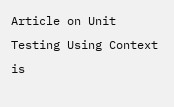Article on Unit Testing Using Context is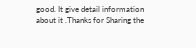good. It give detail information about it .Thanks for Sharing the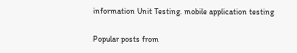information Unit Testing. mobile application testing

Popular posts from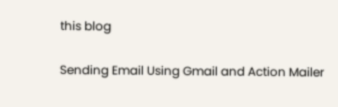this blog

Sending Email Using Gmail and Action Mailer